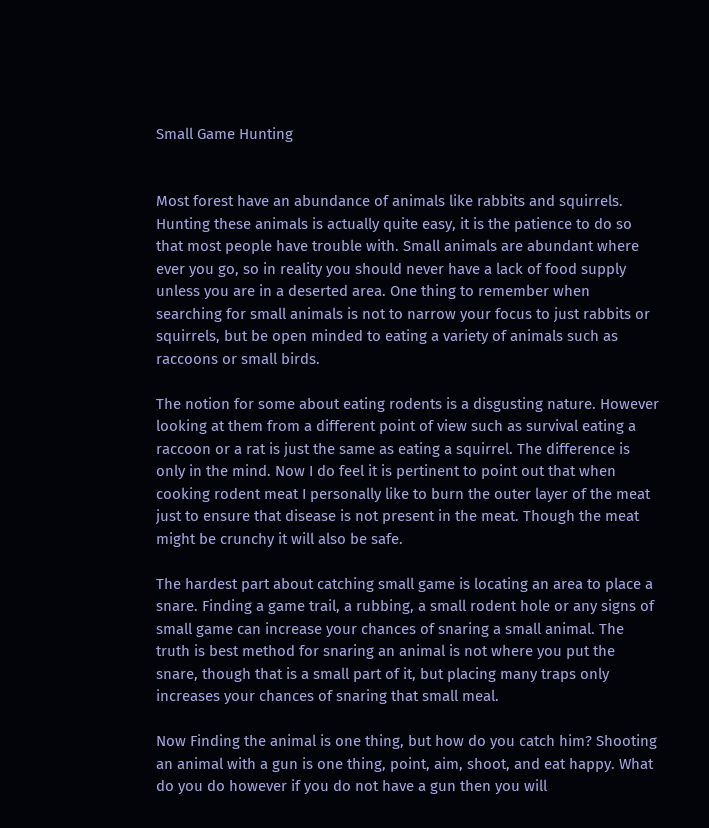Small Game Hunting


Most forest have an abundance of animals like rabbits and squirrels. Hunting these animals is actually quite easy, it is the patience to do so that most people have trouble with. Small animals are abundant where ever you go, so in reality you should never have a lack of food supply unless you are in a deserted area. One thing to remember when searching for small animals is not to narrow your focus to just rabbits or squirrels, but be open minded to eating a variety of animals such as raccoons or small birds.

The notion for some about eating rodents is a disgusting nature. However looking at them from a different point of view such as survival eating a raccoon or a rat is just the same as eating a squirrel. The difference is only in the mind. Now I do feel it is pertinent to point out that when cooking rodent meat I personally like to burn the outer layer of the meat just to ensure that disease is not present in the meat. Though the meat might be crunchy it will also be safe.

The hardest part about catching small game is locating an area to place a snare. Finding a game trail, a rubbing, a small rodent hole or any signs of small game can increase your chances of snaring a small animal. The truth is best method for snaring an animal is not where you put the snare, though that is a small part of it, but placing many traps only increases your chances of snaring that small meal.

Now Finding the animal is one thing, but how do you catch him? Shooting an animal with a gun is one thing, point, aim, shoot, and eat happy. What do you do however if you do not have a gun then you will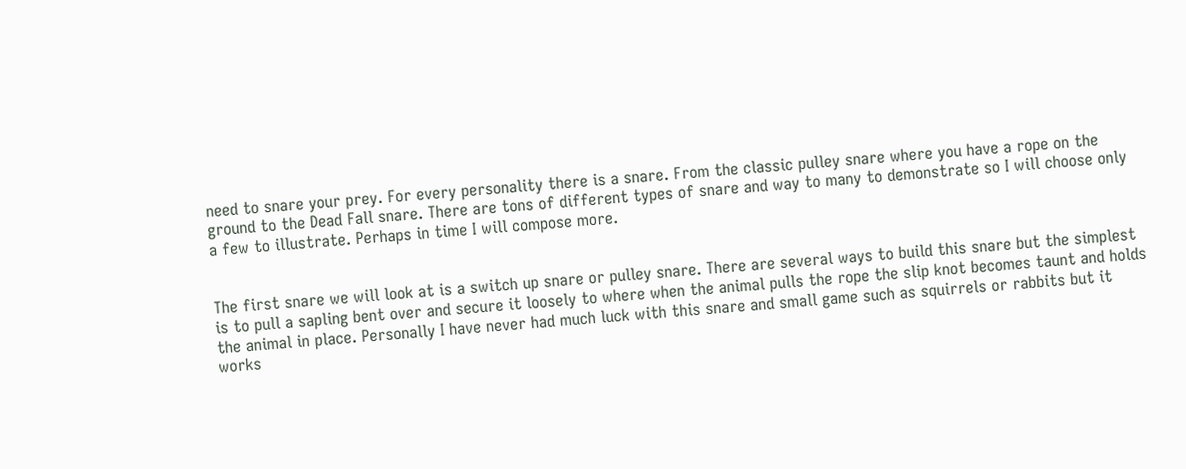need to snare your prey. For every personality there is a snare. From the classic pulley snare where you have a rope on the ground to the Dead Fall snare. There are tons of different types of snare and way to many to demonstrate so I will choose only a few to illustrate. Perhaps in time I will compose more.


The first snare we will look at is a switch up snare or pulley snare. There are several ways to build this snare but the simplest is to pull a sapling bent over and secure it loosely to where when the animal pulls the rope the slip knot becomes taunt and holds the animal in place. Personally I have never had much luck with this snare and small game such as squirrels or rabbits but it works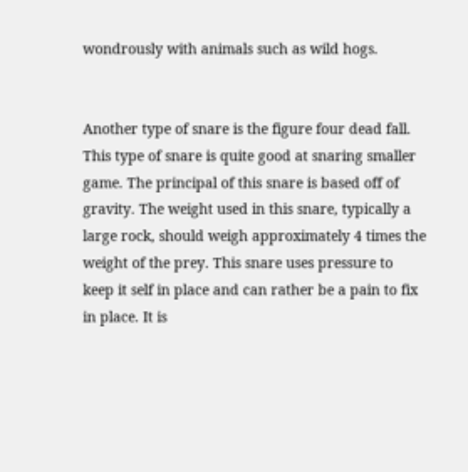wondrously with animals such as wild hogs.


Another type of snare is the figure four dead fall. This type of snare is quite good at snaring smaller game. The principal of this snare is based off of gravity. The weight used in this snare, typically a large rock, should weigh approximately 4 times the weight of the prey. This snare uses pressure to keep it self in place and can rather be a pain to fix in place. It is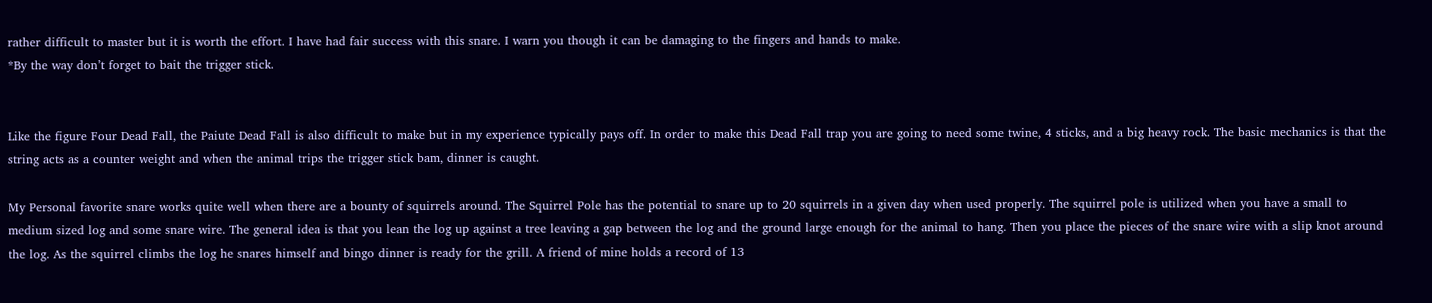rather difficult to master but it is worth the effort. I have had fair success with this snare. I warn you though it can be damaging to the fingers and hands to make.
*By the way don’t forget to bait the trigger stick.


Like the figure Four Dead Fall, the Paiute Dead Fall is also difficult to make but in my experience typically pays off. In order to make this Dead Fall trap you are going to need some twine, 4 sticks, and a big heavy rock. The basic mechanics is that the string acts as a counter weight and when the animal trips the trigger stick bam, dinner is caught.

My Personal favorite snare works quite well when there are a bounty of squirrels around. The Squirrel Pole has the potential to snare up to 20 squirrels in a given day when used properly. The squirrel pole is utilized when you have a small to medium sized log and some snare wire. The general idea is that you lean the log up against a tree leaving a gap between the log and the ground large enough for the animal to hang. Then you place the pieces of the snare wire with a slip knot around the log. As the squirrel climbs the log he snares himself and bingo dinner is ready for the grill. A friend of mine holds a record of 13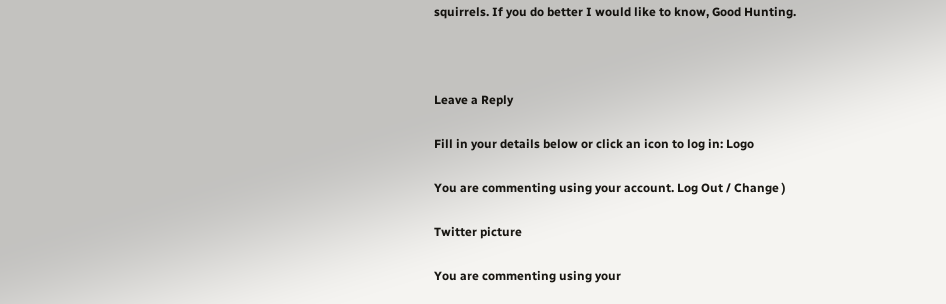squirrels. If you do better I would like to know, Good Hunting.



Leave a Reply

Fill in your details below or click an icon to log in: Logo

You are commenting using your account. Log Out / Change )

Twitter picture

You are commenting using your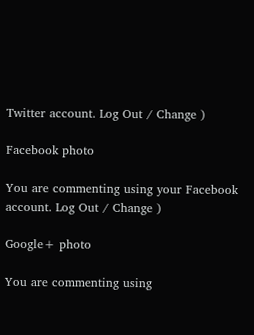Twitter account. Log Out / Change )

Facebook photo

You are commenting using your Facebook account. Log Out / Change )

Google+ photo

You are commenting using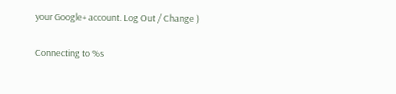your Google+ account. Log Out / Change )

Connecting to %s